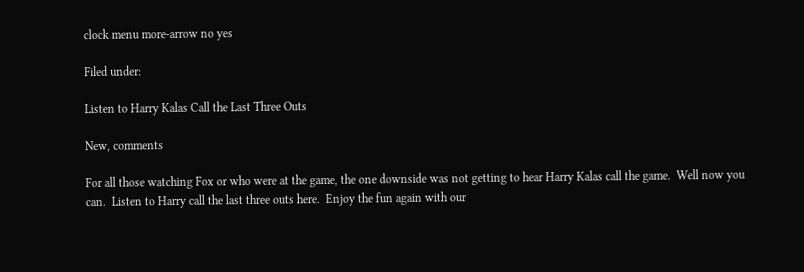clock menu more-arrow no yes

Filed under:

Listen to Harry Kalas Call the Last Three Outs

New, comments

For all those watching Fox or who were at the game, the one downside was not getting to hear Harry Kalas call the game.  Well now you can.  Listen to Harry call the last three outs here.  Enjoy the fun again with our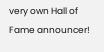very own Hall of Fame announcer!